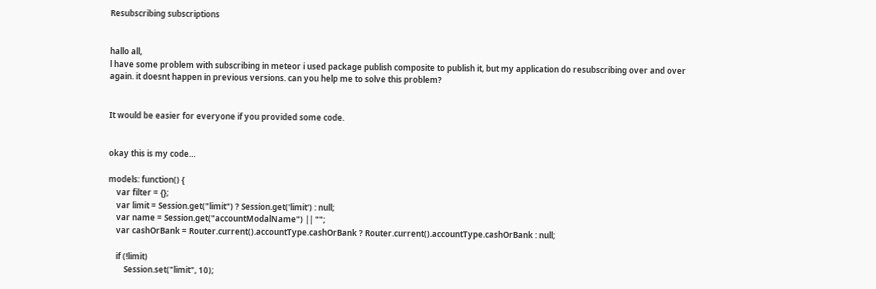Resubscribing subscriptions


hallo all,
l have some problem with subscribing in meteor i used package publish composite to publish it, but my application do resubscribing over and over again. it doesnt happen in previous versions. can you help me to solve this problem?


It would be easier for everyone if you provided some code.


okay this is my code…

models: function() {
    var filter = {};
    var limit = Session.get("limit") ? Session.get('limit') : null;
    var name = Session.get("accountModalName") || "";
    var cashOrBank = Router.current().accountType.cashOrBank ? Router.current().accountType.cashOrBank : null;

    if (!limit)
        Session.set("limit", 10);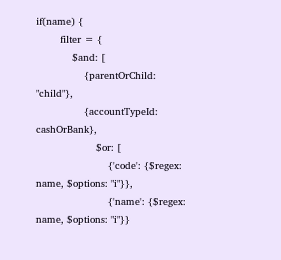if(name) {
        filter = {
            $and: [
                {parentOrChild: "child"},
                {accountTypeId: cashOrBank},
                    $or: [
                        {'code': {$regex: name, $options: "i"}},
                        {'name': {$regex: name, $options: "i"}}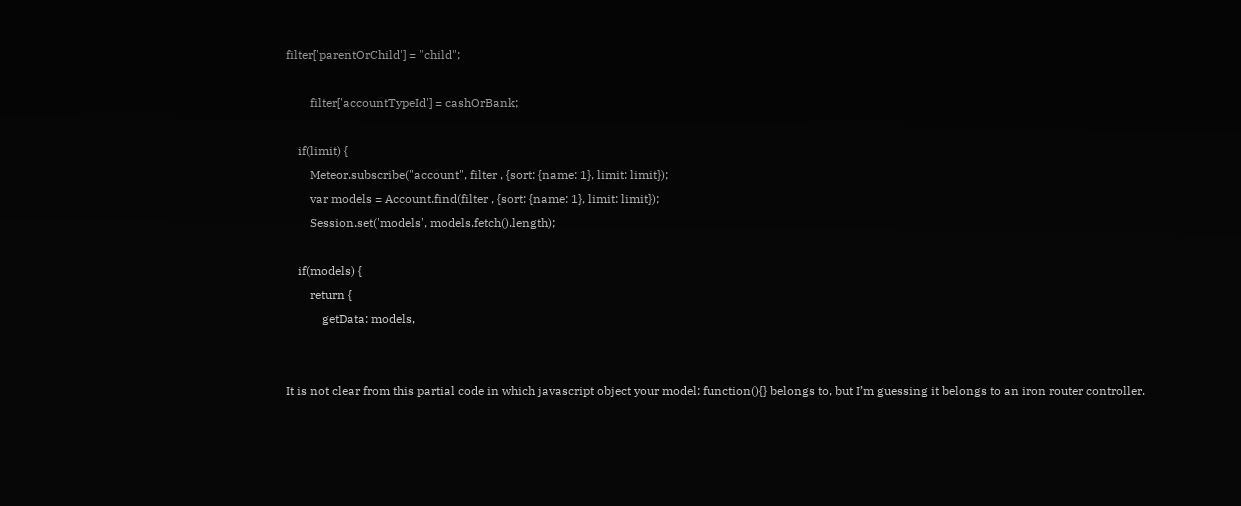filter['parentOrChild'] = "child";

        filter['accountTypeId'] = cashOrBank;

    if(limit) {
        Meteor.subscribe("account", filter , {sort: {name: 1}, limit: limit});
        var models = Account.find(filter , {sort: {name: 1}, limit: limit});
        Session.set('models', models.fetch().length);

    if(models) {
        return {
            getData: models,


It is not clear from this partial code in which javascript object your model: function(){} belongs to, but I’m guessing it belongs to an iron router controller.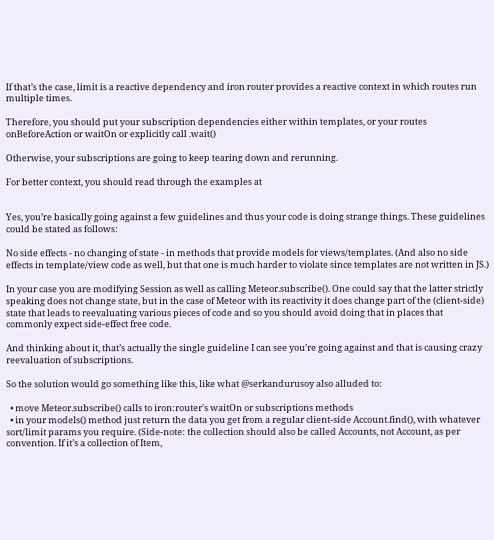If that’s the case, limit is a reactive dependency and iron router provides a reactive context in which routes run multiple times.

Therefore, you should put your subscription dependencies either within templates, or your routes onBeforeAction or waitOn or explicitly call .wait()

Otherwise, your subscriptions are going to keep tearing down and rerunning.

For better context, you should read through the examples at


Yes, you’re basically going against a few guidelines and thus your code is doing strange things. These guidelines could be stated as follows:

No side effects - no changing of state - in methods that provide models for views/templates. (And also no side effects in template/view code as well, but that one is much harder to violate since templates are not written in JS.)

In your case you are modifying Session as well as calling Meteor.subscribe(). One could say that the latter strictly speaking does not change state, but in the case of Meteor with its reactivity it does change part of the (client-side) state that leads to reevaluating various pieces of code and so you should avoid doing that in places that commonly expect side-effect free code.

And thinking about it, that’s actually the single guideline I can see you’re going against and that is causing crazy reevaluation of subscriptions.

So the solution would go something like this, like what @serkandurusoy also alluded to:

  • move Meteor.subscribe() calls to iron:router's waitOn or subscriptions methods
  • in your models() method just return the data you get from a regular client-side Account.find(), with whatever sort/limit params you require. (Side-note: the collection should also be called Accounts, not Account, as per convention. If it’s a collection of Item,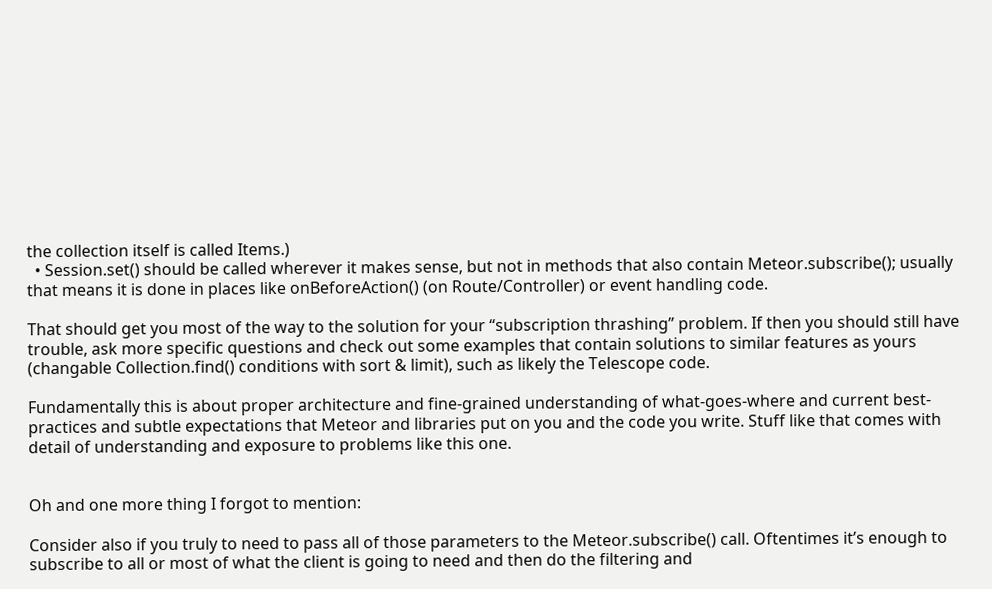the collection itself is called Items.)
  • Session.set() should be called wherever it makes sense, but not in methods that also contain Meteor.subscribe(); usually that means it is done in places like onBeforeAction() (on Route/Controller) or event handling code.

That should get you most of the way to the solution for your “subscription thrashing” problem. If then you should still have trouble, ask more specific questions and check out some examples that contain solutions to similar features as yours (changable Collection.find() conditions with sort & limit), such as likely the Telescope code.

Fundamentally this is about proper architecture and fine-grained understanding of what-goes-where and current best-practices and subtle expectations that Meteor and libraries put on you and the code you write. Stuff like that comes with detail of understanding and exposure to problems like this one.


Oh and one more thing I forgot to mention:

Consider also if you truly to need to pass all of those parameters to the Meteor.subscribe() call. Oftentimes it’s enough to subscribe to all or most of what the client is going to need and then do the filtering and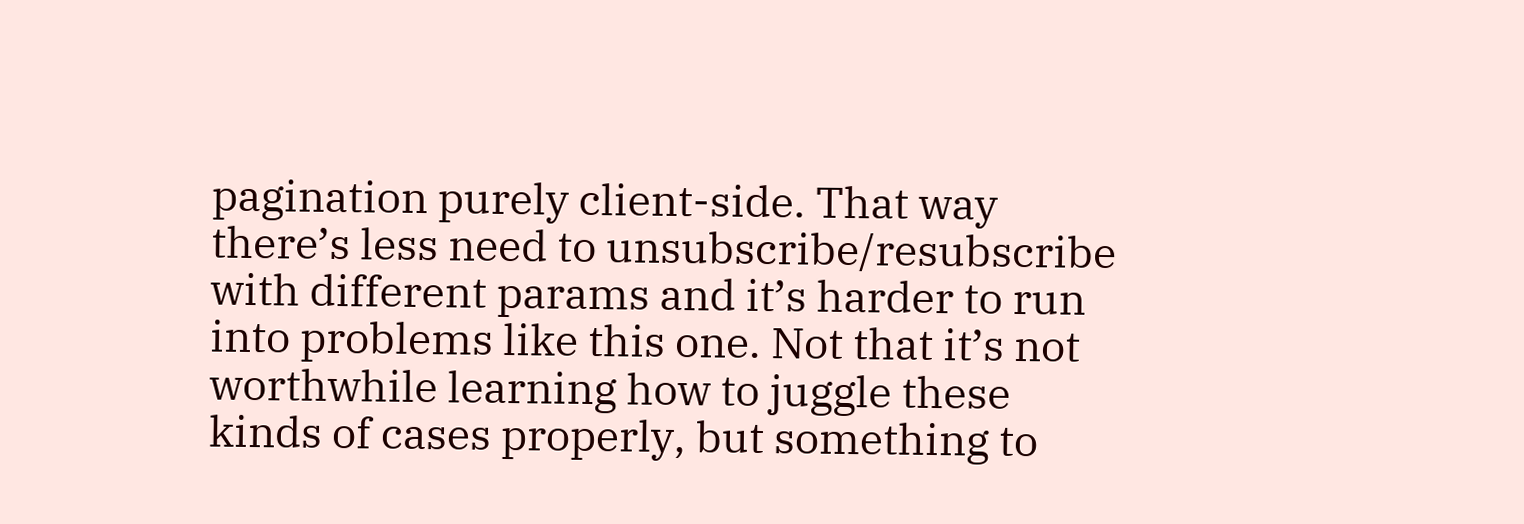pagination purely client-side. That way there’s less need to unsubscribe/resubscribe with different params and it’s harder to run into problems like this one. Not that it’s not worthwhile learning how to juggle these kinds of cases properly, but something to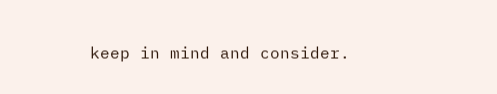keep in mind and consider.